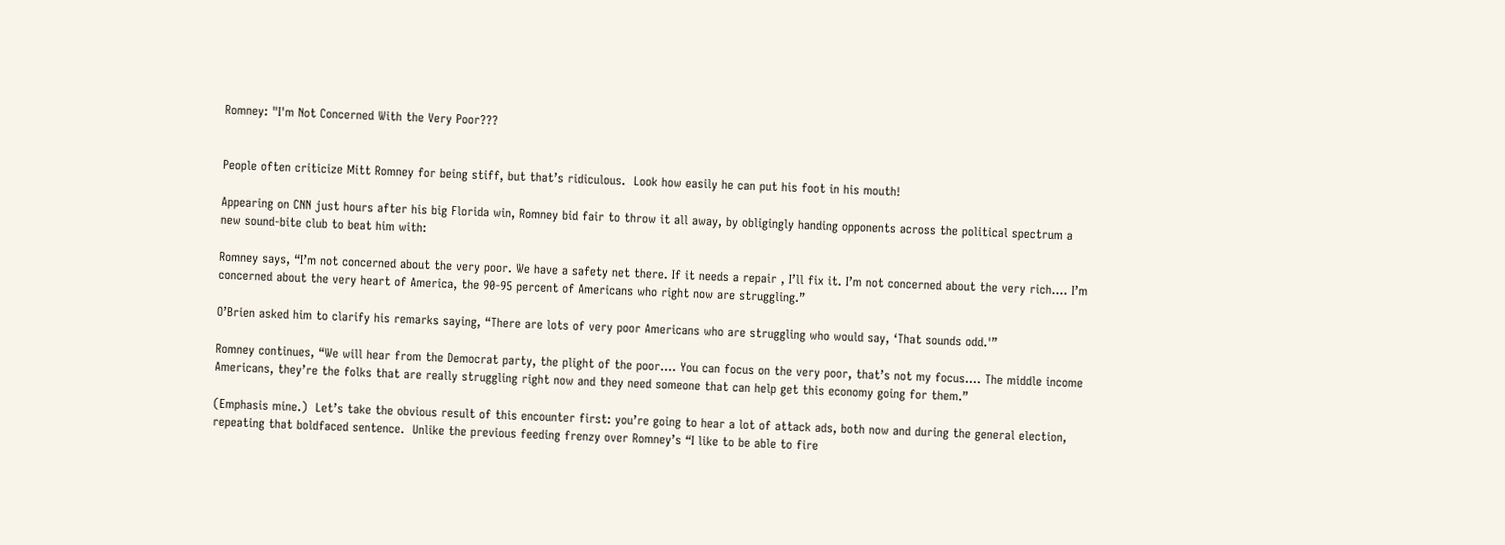Romney: "I'm Not Concerned With the Very Poor???


People often criticize Mitt Romney for being stiff, but that’s ridiculous.  Look how easily he can put his foot in his mouth!

Appearing on CNN just hours after his big Florida win, Romney bid fair to throw it all away, by obligingly handing opponents across the political spectrum a new sound-bite club to beat him with:

Romney says, “I’m not concerned about the very poor. We have a safety net there. If it needs a repair , I’ll fix it. I’m not concerned about the very rich…. I’m concerned about the very heart of America, the 90-95 percent of Americans who right now are struggling.”

O’Brien asked him to clarify his remarks saying, “There are lots of very poor Americans who are struggling who would say, ‘That sounds odd.'”

Romney continues, “We will hear from the Democrat party, the plight of the poor…. You can focus on the very poor, that’s not my focus…. The middle income Americans, they’re the folks that are really struggling right now and they need someone that can help get this economy going for them.”

(Emphasis mine.)  Let’s take the obvious result of this encounter first: you’re going to hear a lot of attack ads, both now and during the general election, repeating that boldfaced sentence.  Unlike the previous feeding frenzy over Romney’s “I like to be able to fire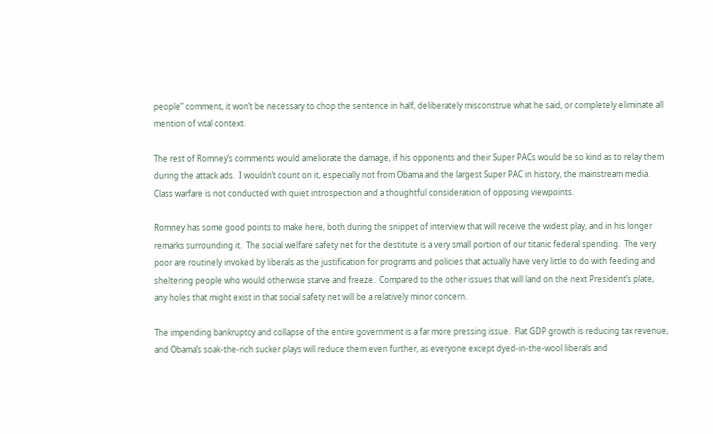people” comment, it won’t be necessary to chop the sentence in half, deliberately misconstrue what he said, or completely eliminate all mention of vital context.

The rest of Romney’s comments would ameliorate the damage, if his opponents and their Super PACs would be so kind as to relay them during the attack ads.  I wouldn’t count on it, especially not from Obama and the largest Super PAC in history, the mainstream media.  Class warfare is not conducted with quiet introspection and a thoughtful consideration of opposing viewpoints.

Romney has some good points to make here, both during the snippet of interview that will receive the widest play, and in his longer remarks surrounding it.  The social welfare safety net for the destitute is a very small portion of our titanic federal spending.  The very poor are routinely invoked by liberals as the justification for programs and policies that actually have very little to do with feeding and sheltering people who would otherwise starve and freeze.  Compared to the other issues that will land on the next President’s plate, any holes that might exist in that social safety net will be a relatively minor concern.

The impending bankruptcy and collapse of the entire government is a far more pressing issue.  Flat GDP growth is reducing tax revenue, and Obama’s soak-the-rich sucker plays will reduce them even further, as everyone except dyed-in-the-wool liberals and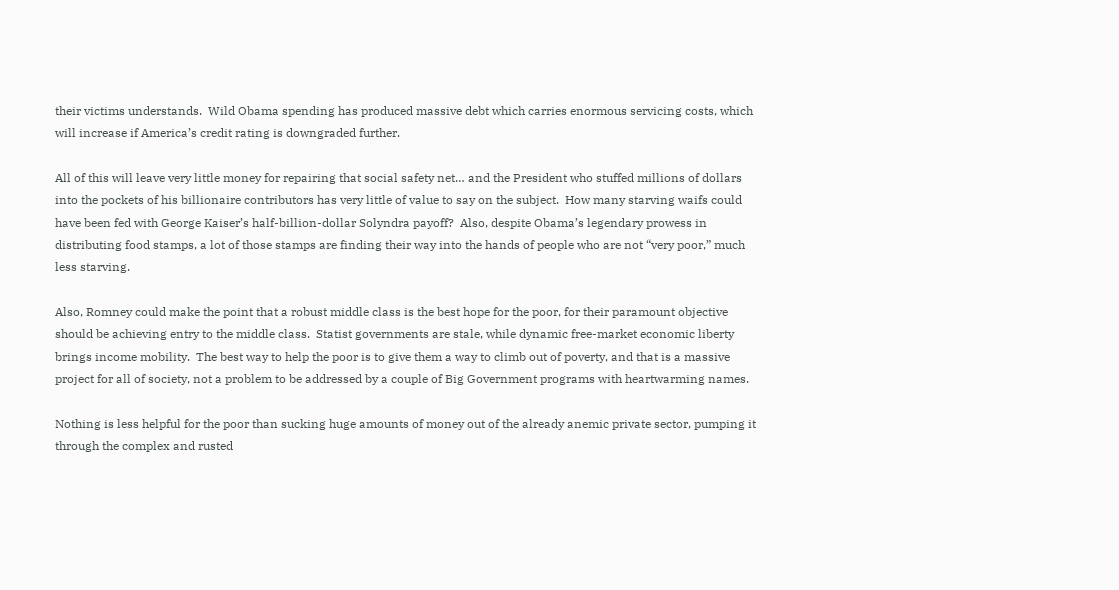their victims understands.  Wild Obama spending has produced massive debt which carries enormous servicing costs, which will increase if America’s credit rating is downgraded further.

All of this will leave very little money for repairing that social safety net… and the President who stuffed millions of dollars into the pockets of his billionaire contributors has very little of value to say on the subject.  How many starving waifs could have been fed with George Kaiser’s half-billion-dollar Solyndra payoff?  Also, despite Obama’s legendary prowess in distributing food stamps, a lot of those stamps are finding their way into the hands of people who are not “very poor,” much less starving.

Also, Romney could make the point that a robust middle class is the best hope for the poor, for their paramount objective should be achieving entry to the middle class.  Statist governments are stale, while dynamic free-market economic liberty brings income mobility.  The best way to help the poor is to give them a way to climb out of poverty, and that is a massive project for all of society, not a problem to be addressed by a couple of Big Government programs with heartwarming names.

Nothing is less helpful for the poor than sucking huge amounts of money out of the already anemic private sector, pumping it through the complex and rusted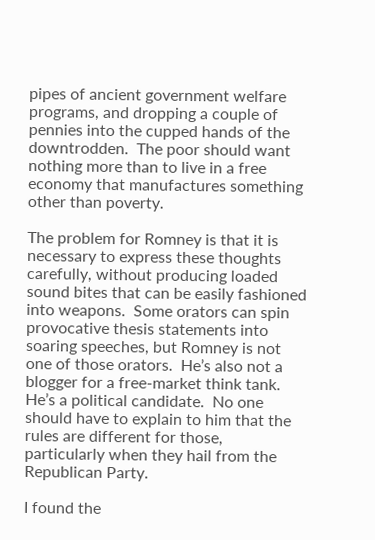pipes of ancient government welfare programs, and dropping a couple of pennies into the cupped hands of the downtrodden.  The poor should want nothing more than to live in a free economy that manufactures something other than poverty.

The problem for Romney is that it is necessary to express these thoughts carefully, without producing loaded sound bites that can be easily fashioned into weapons.  Some orators can spin provocative thesis statements into soaring speeches, but Romney is not one of those orators.  He’s also not a blogger for a free-market think tank.  He’s a political candidate.  No one should have to explain to him that the rules are different for those, particularly when they hail from the Republican Party.

I found the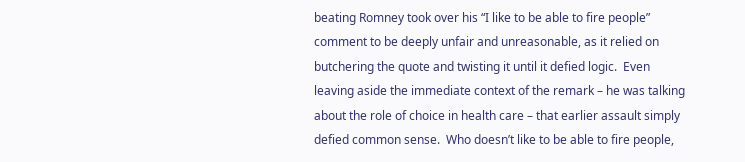beating Romney took over his “I like to be able to fire people” comment to be deeply unfair and unreasonable, as it relied on butchering the quote and twisting it until it defied logic.  Even leaving aside the immediate context of the remark – he was talking about the role of choice in health care – that earlier assault simply defied common sense.  Who doesn’t like to be able to fire people,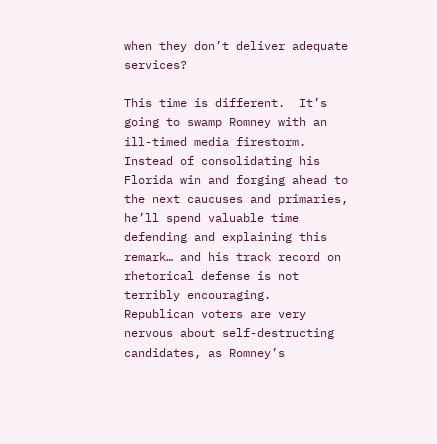when they don’t deliver adequate services?

This time is different.  It’s going to swamp Romney with an ill-timed media firestorm.  Instead of consolidating his Florida win and forging ahead to the next caucuses and primaries, he’ll spend valuable time defending and explaining this remark… and his track record on rhetorical defense is not terribly encouraging.  Republican voters are very nervous about self-destructing candidates, as Romney’s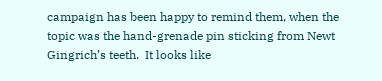campaign has been happy to remind them, when the topic was the hand-grenade pin sticking from Newt Gingrich’s teeth.  It looks like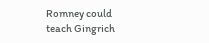Romney could teach Gingrich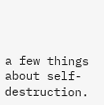a few things about self-destruction.